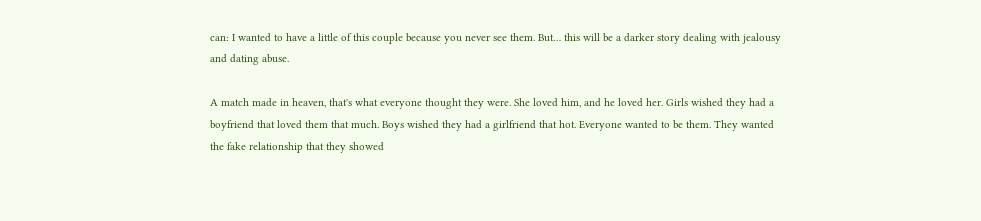can: I wanted to have a little of this couple because you never see them. But… this will be a darker story dealing with jealousy and dating abuse.

A match made in heaven, that's what everyone thought they were. She loved him, and he loved her. Girls wished they had a boyfriend that loved them that much. Boys wished they had a girlfriend that hot. Everyone wanted to be them. They wanted the fake relationship that they showed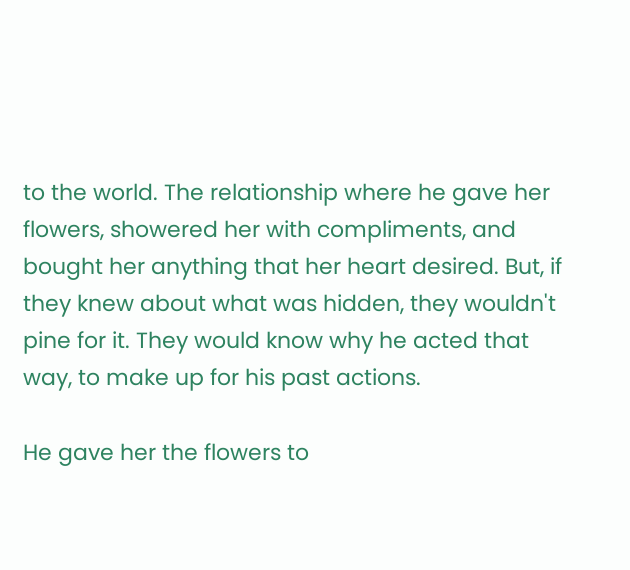to the world. The relationship where he gave her flowers, showered her with compliments, and bought her anything that her heart desired. But, if they knew about what was hidden, they wouldn't pine for it. They would know why he acted that way, to make up for his past actions.

He gave her the flowers to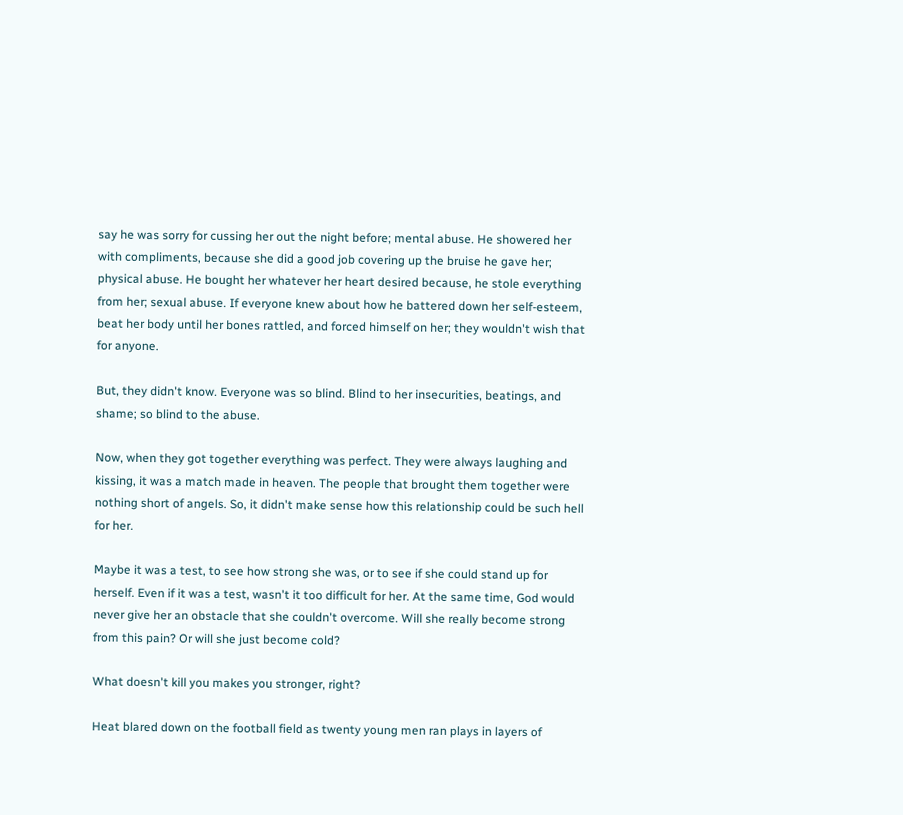say he was sorry for cussing her out the night before; mental abuse. He showered her with compliments, because she did a good job covering up the bruise he gave her; physical abuse. He bought her whatever her heart desired because, he stole everything from her; sexual abuse. If everyone knew about how he battered down her self-esteem, beat her body until her bones rattled, and forced himself on her; they wouldn't wish that for anyone.

But, they didn't know. Everyone was so blind. Blind to her insecurities, beatings, and shame; so blind to the abuse.

Now, when they got together everything was perfect. They were always laughing and kissing, it was a match made in heaven. The people that brought them together were nothing short of angels. So, it didn't make sense how this relationship could be such hell for her.

Maybe it was a test, to see how strong she was, or to see if she could stand up for herself. Even if it was a test, wasn't it too difficult for her. At the same time, God would never give her an obstacle that she couldn't overcome. Will she really become strong from this pain? Or will she just become cold?

What doesn't kill you makes you stronger, right?

Heat blared down on the football field as twenty young men ran plays in layers of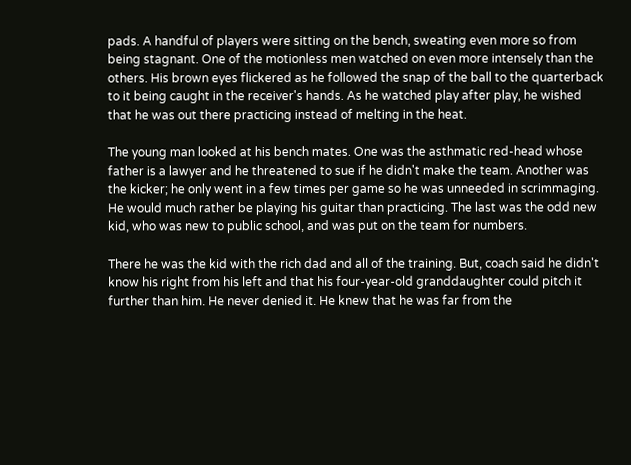pads. A handful of players were sitting on the bench, sweating even more so from being stagnant. One of the motionless men watched on even more intensely than the others. His brown eyes flickered as he followed the snap of the ball to the quarterback to it being caught in the receiver's hands. As he watched play after play, he wished that he was out there practicing instead of melting in the heat.

The young man looked at his bench mates. One was the asthmatic red-head whose father is a lawyer and he threatened to sue if he didn't make the team. Another was the kicker; he only went in a few times per game so he was unneeded in scrimmaging. He would much rather be playing his guitar than practicing. The last was the odd new kid, who was new to public school, and was put on the team for numbers.

There he was the kid with the rich dad and all of the training. But, coach said he didn't know his right from his left and that his four-year-old granddaughter could pitch it further than him. He never denied it. He knew that he was far from the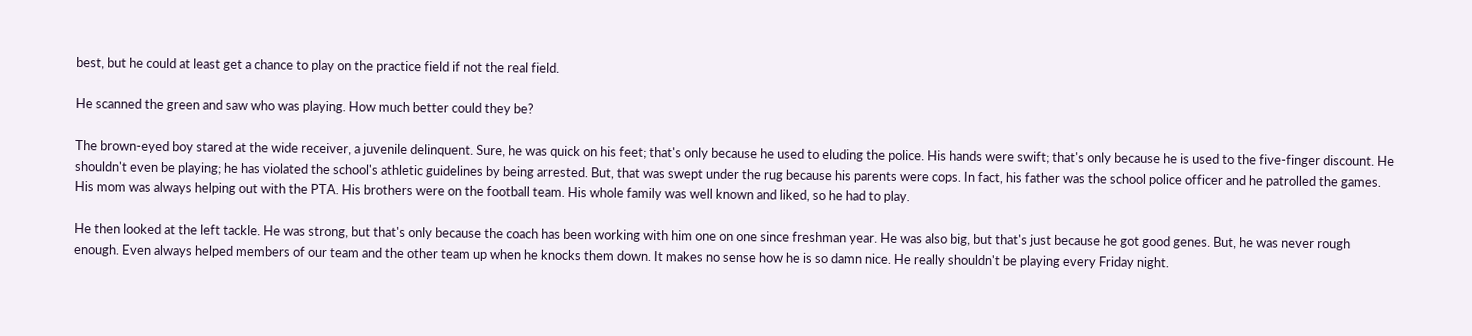best, but he could at least get a chance to play on the practice field if not the real field.

He scanned the green and saw who was playing. How much better could they be?

The brown-eyed boy stared at the wide receiver, a juvenile delinquent. Sure, he was quick on his feet; that's only because he used to eluding the police. His hands were swift; that's only because he is used to the five-finger discount. He shouldn't even be playing; he has violated the school's athletic guidelines by being arrested. But, that was swept under the rug because his parents were cops. In fact, his father was the school police officer and he patrolled the games. His mom was always helping out with the PTA. His brothers were on the football team. His whole family was well known and liked, so he had to play.

He then looked at the left tackle. He was strong, but that's only because the coach has been working with him one on one since freshman year. He was also big, but that's just because he got good genes. But, he was never rough enough. Even always helped members of our team and the other team up when he knocks them down. It makes no sense how he is so damn nice. He really shouldn't be playing every Friday night.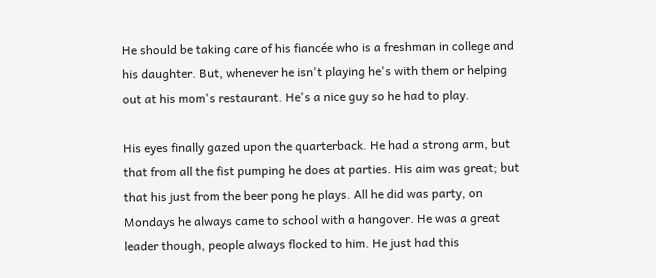He should be taking care of his fiancée who is a freshman in college and his daughter. But, whenever he isn't playing he's with them or helping out at his mom's restaurant. He's a nice guy so he had to play.

His eyes finally gazed upon the quarterback. He had a strong arm, but that from all the fist pumping he does at parties. His aim was great; but that his just from the beer pong he plays. All he did was party, on Mondays he always came to school with a hangover. He was a great leader though, people always flocked to him. He just had this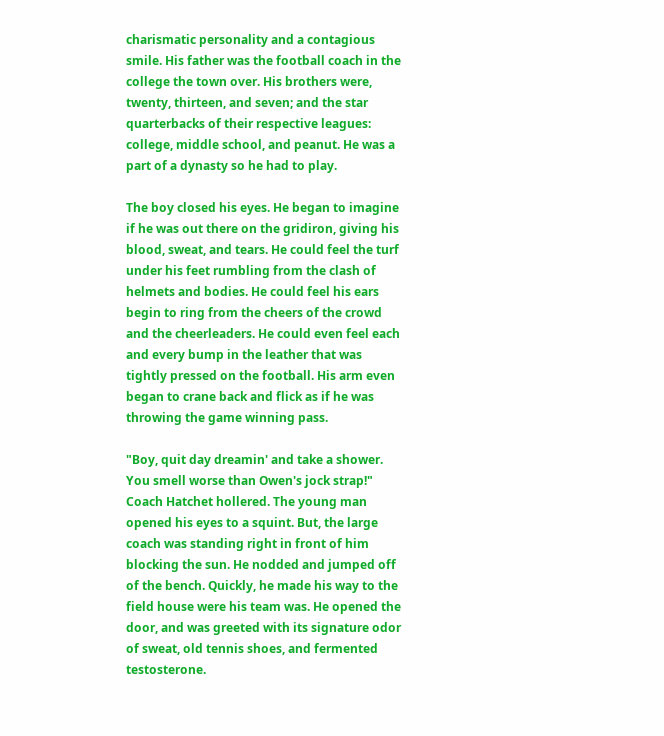charismatic personality and a contagious smile. His father was the football coach in the college the town over. His brothers were, twenty, thirteen, and seven; and the star quarterbacks of their respective leagues: college, middle school, and peanut. He was a part of a dynasty so he had to play.

The boy closed his eyes. He began to imagine if he was out there on the gridiron, giving his blood, sweat, and tears. He could feel the turf under his feet rumbling from the clash of helmets and bodies. He could feel his ears begin to ring from the cheers of the crowd and the cheerleaders. He could even feel each and every bump in the leather that was tightly pressed on the football. His arm even began to crane back and flick as if he was throwing the game winning pass.

"Boy, quit day dreamin' and take a shower. You smell worse than Owen's jock strap!" Coach Hatchet hollered. The young man opened his eyes to a squint. But, the large coach was standing right in front of him blocking the sun. He nodded and jumped off of the bench. Quickly, he made his way to the field house were his team was. He opened the door, and was greeted with its signature odor of sweat, old tennis shoes, and fermented testosterone.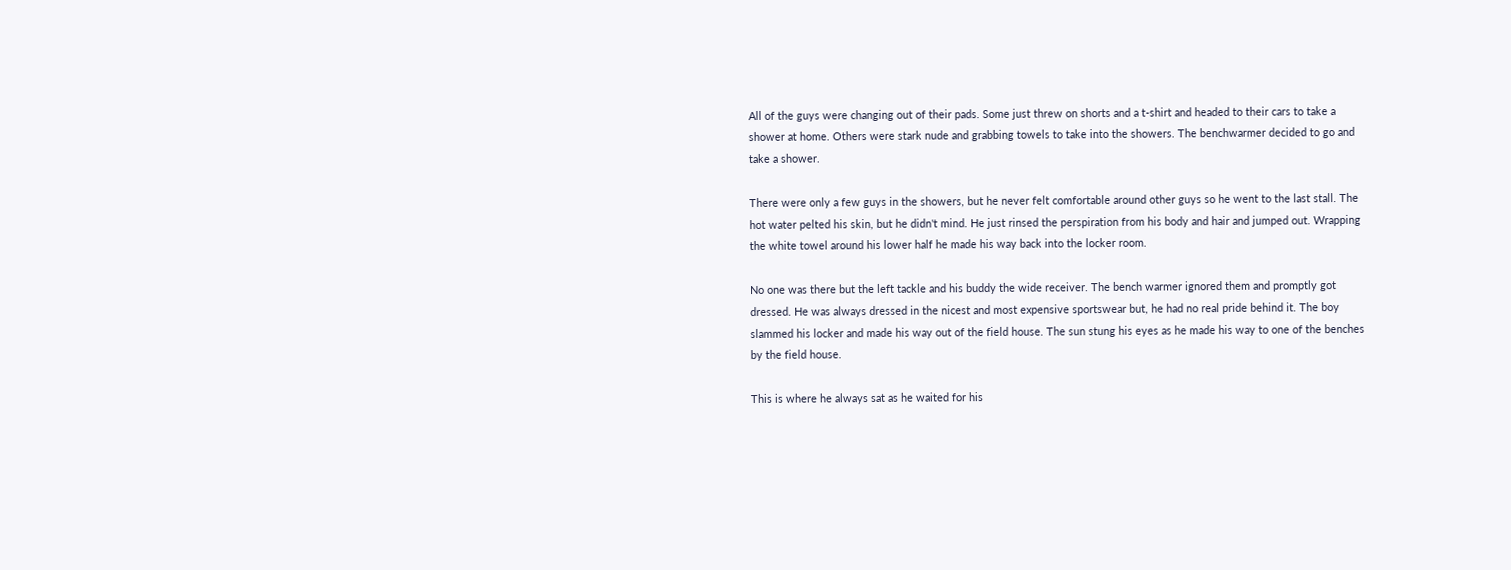All of the guys were changing out of their pads. Some just threw on shorts and a t-shirt and headed to their cars to take a shower at home. Others were stark nude and grabbing towels to take into the showers. The benchwarmer decided to go and take a shower.

There were only a few guys in the showers, but he never felt comfortable around other guys so he went to the last stall. The hot water pelted his skin, but he didn't mind. He just rinsed the perspiration from his body and hair and jumped out. Wrapping the white towel around his lower half he made his way back into the locker room.

No one was there but the left tackle and his buddy the wide receiver. The bench warmer ignored them and promptly got dressed. He was always dressed in the nicest and most expensive sportswear but, he had no real pride behind it. The boy slammed his locker and made his way out of the field house. The sun stung his eyes as he made his way to one of the benches by the field house.

This is where he always sat as he waited for his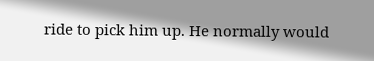ride to pick him up. He normally would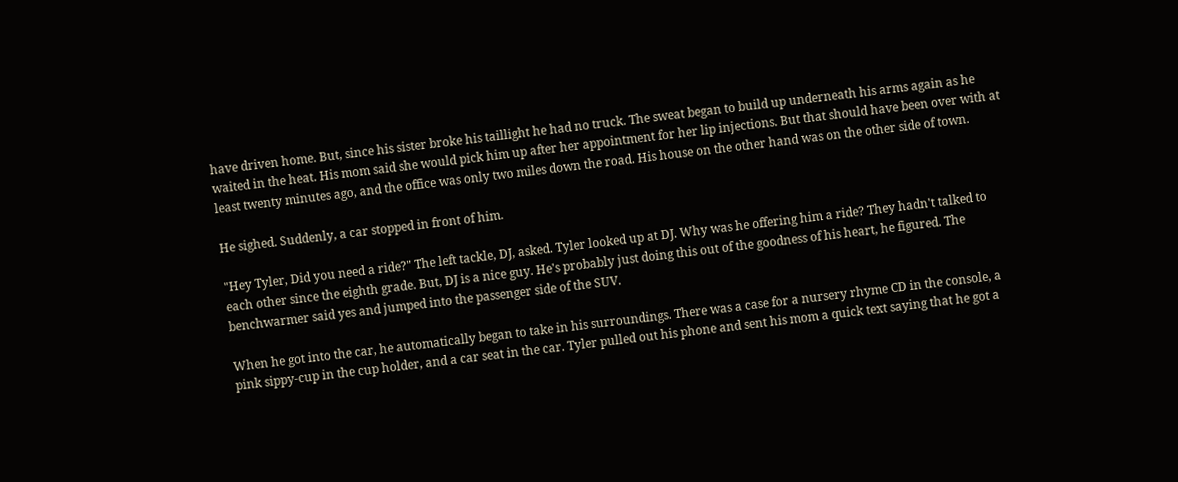have driven home. But, since his sister broke his taillight he had no truck. The sweat began to build up underneath his arms again as he waited in the heat. His mom said she would pick him up after her appointment for her lip injections. But that should have been over with at least twenty minutes ago, and the office was only two miles down the road. His house on the other hand was on the other side of town.

He sighed. Suddenly, a car stopped in front of him.

"Hey Tyler, Did you need a ride?" The left tackle, DJ, asked. Tyler looked up at DJ. Why was he offering him a ride? They hadn't talked to each other since the eighth grade. But, DJ is a nice guy. He's probably just doing this out of the goodness of his heart, he figured. The benchwarmer said yes and jumped into the passenger side of the SUV.

When he got into the car, he automatically began to take in his surroundings. There was a case for a nursery rhyme CD in the console, a pink sippy-cup in the cup holder, and a car seat in the car. Tyler pulled out his phone and sent his mom a quick text saying that he got a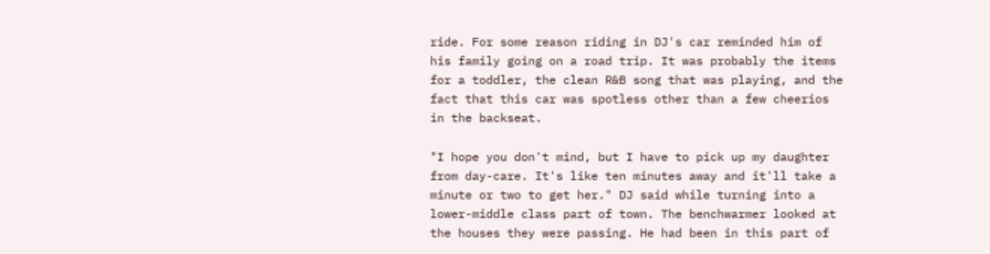ride. For some reason riding in DJ's car reminded him of his family going on a road trip. It was probably the items for a toddler, the clean R&B song that was playing, and the fact that this car was spotless other than a few cheerios in the backseat.

"I hope you don't mind, but I have to pick up my daughter from day-care. It's like ten minutes away and it'll take a minute or two to get her." DJ said while turning into a lower-middle class part of town. The benchwarmer looked at the houses they were passing. He had been in this part of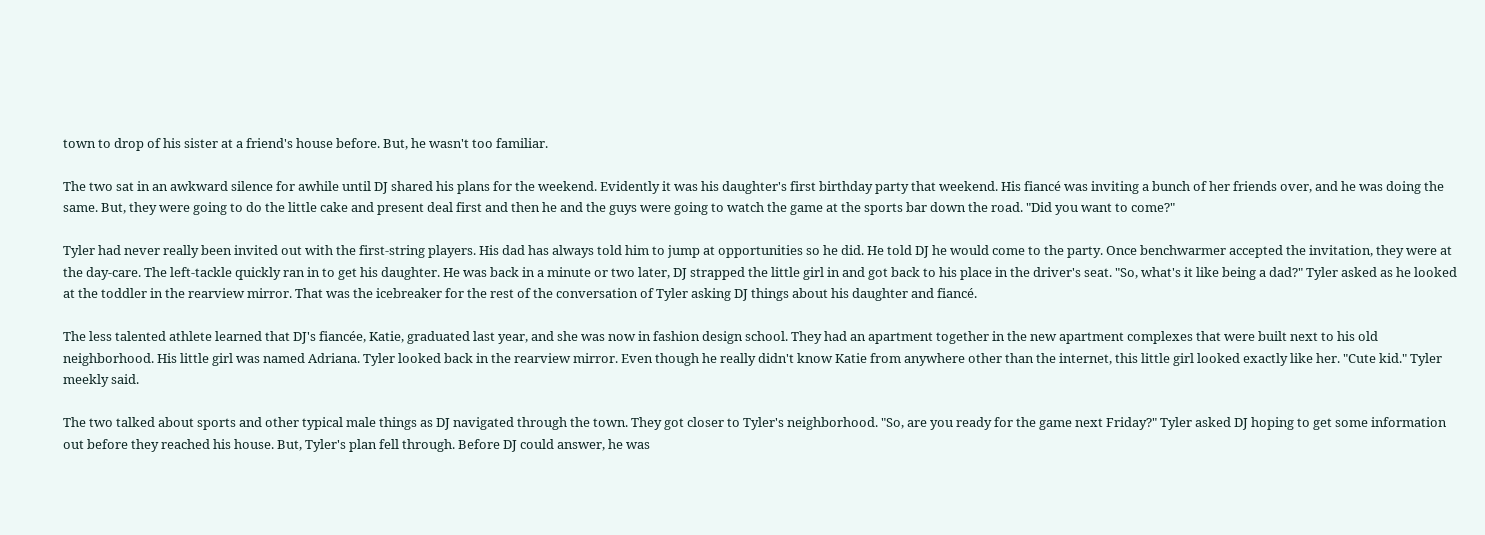town to drop of his sister at a friend's house before. But, he wasn't too familiar.

The two sat in an awkward silence for awhile until DJ shared his plans for the weekend. Evidently it was his daughter's first birthday party that weekend. His fiancé was inviting a bunch of her friends over, and he was doing the same. But, they were going to do the little cake and present deal first and then he and the guys were going to watch the game at the sports bar down the road. "Did you want to come?"

Tyler had never really been invited out with the first-string players. His dad has always told him to jump at opportunities so he did. He told DJ he would come to the party. Once benchwarmer accepted the invitation, they were at the day-care. The left-tackle quickly ran in to get his daughter. He was back in a minute or two later, DJ strapped the little girl in and got back to his place in the driver's seat. "So, what's it like being a dad?" Tyler asked as he looked at the toddler in the rearview mirror. That was the icebreaker for the rest of the conversation of Tyler asking DJ things about his daughter and fiancé.

The less talented athlete learned that DJ's fiancée, Katie, graduated last year, and she was now in fashion design school. They had an apartment together in the new apartment complexes that were built next to his old neighborhood. His little girl was named Adriana. Tyler looked back in the rearview mirror. Even though he really didn't know Katie from anywhere other than the internet, this little girl looked exactly like her. "Cute kid." Tyler meekly said.

The two talked about sports and other typical male things as DJ navigated through the town. They got closer to Tyler's neighborhood. "So, are you ready for the game next Friday?" Tyler asked DJ hoping to get some information out before they reached his house. But, Tyler's plan fell through. Before DJ could answer, he was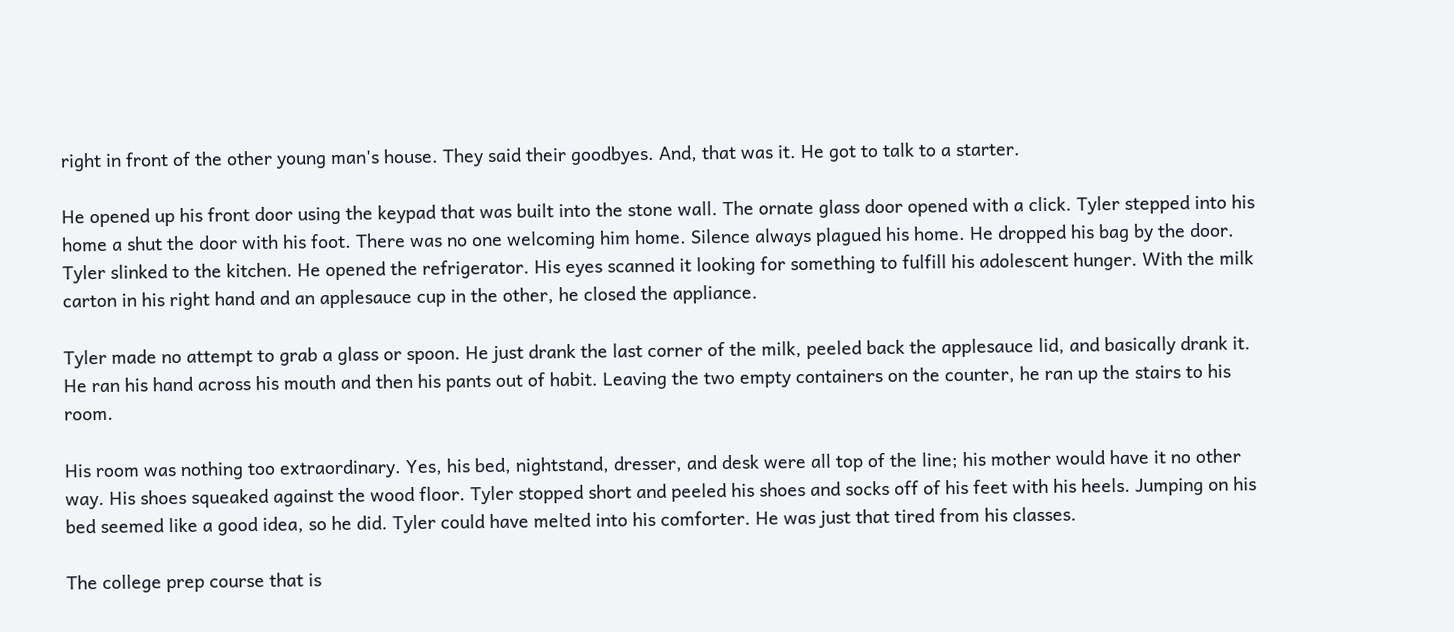right in front of the other young man's house. They said their goodbyes. And, that was it. He got to talk to a starter.

He opened up his front door using the keypad that was built into the stone wall. The ornate glass door opened with a click. Tyler stepped into his home a shut the door with his foot. There was no one welcoming him home. Silence always plagued his home. He dropped his bag by the door. Tyler slinked to the kitchen. He opened the refrigerator. His eyes scanned it looking for something to fulfill his adolescent hunger. With the milk carton in his right hand and an applesauce cup in the other, he closed the appliance.

Tyler made no attempt to grab a glass or spoon. He just drank the last corner of the milk, peeled back the applesauce lid, and basically drank it. He ran his hand across his mouth and then his pants out of habit. Leaving the two empty containers on the counter, he ran up the stairs to his room.

His room was nothing too extraordinary. Yes, his bed, nightstand, dresser, and desk were all top of the line; his mother would have it no other way. His shoes squeaked against the wood floor. Tyler stopped short and peeled his shoes and socks off of his feet with his heels. Jumping on his bed seemed like a good idea, so he did. Tyler could have melted into his comforter. He was just that tired from his classes.

The college prep course that is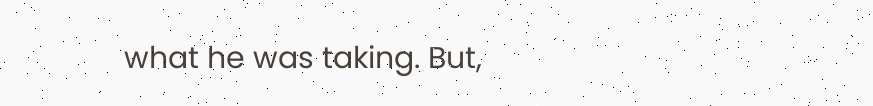what he was taking. But,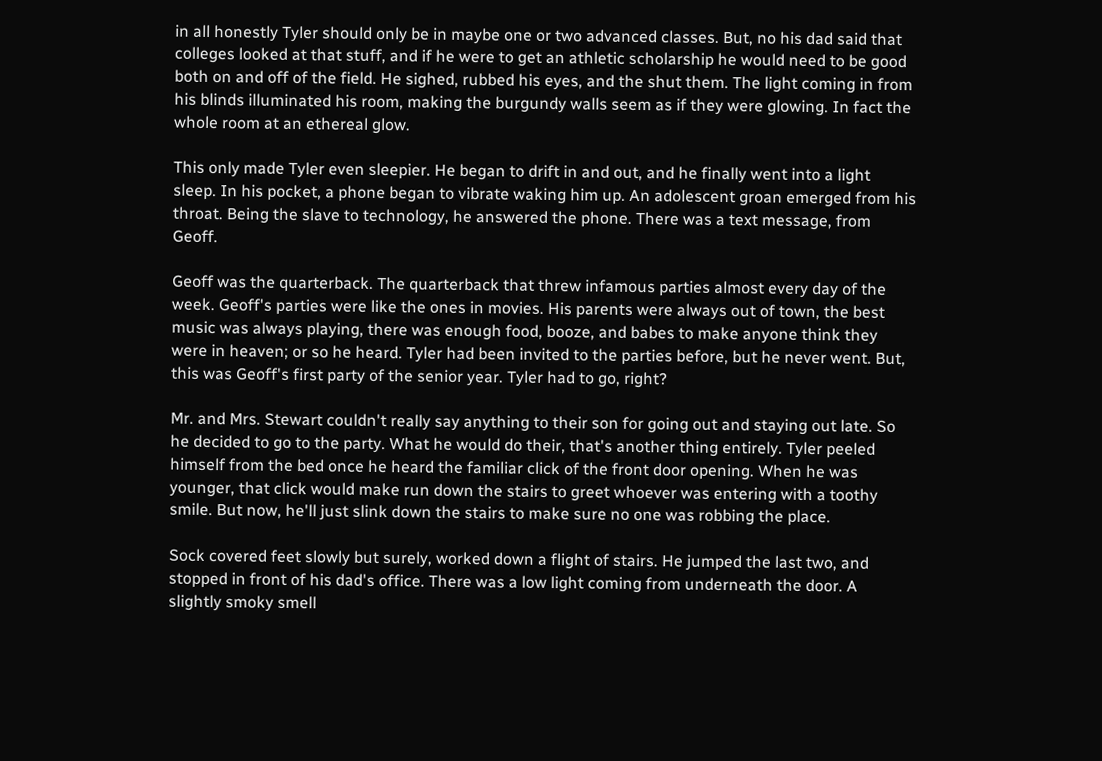in all honestly Tyler should only be in maybe one or two advanced classes. But, no his dad said that colleges looked at that stuff, and if he were to get an athletic scholarship he would need to be good both on and off of the field. He sighed, rubbed his eyes, and the shut them. The light coming in from his blinds illuminated his room, making the burgundy walls seem as if they were glowing. In fact the whole room at an ethereal glow.

This only made Tyler even sleepier. He began to drift in and out, and he finally went into a light sleep. In his pocket, a phone began to vibrate waking him up. An adolescent groan emerged from his throat. Being the slave to technology, he answered the phone. There was a text message, from Geoff.

Geoff was the quarterback. The quarterback that threw infamous parties almost every day of the week. Geoff's parties were like the ones in movies. His parents were always out of town, the best music was always playing, there was enough food, booze, and babes to make anyone think they were in heaven; or so he heard. Tyler had been invited to the parties before, but he never went. But, this was Geoff's first party of the senior year. Tyler had to go, right?

Mr. and Mrs. Stewart couldn't really say anything to their son for going out and staying out late. So he decided to go to the party. What he would do their, that's another thing entirely. Tyler peeled himself from the bed once he heard the familiar click of the front door opening. When he was younger, that click would make run down the stairs to greet whoever was entering with a toothy smile. But now, he'll just slink down the stairs to make sure no one was robbing the place.

Sock covered feet slowly but surely, worked down a flight of stairs. He jumped the last two, and stopped in front of his dad's office. There was a low light coming from underneath the door. A slightly smoky smell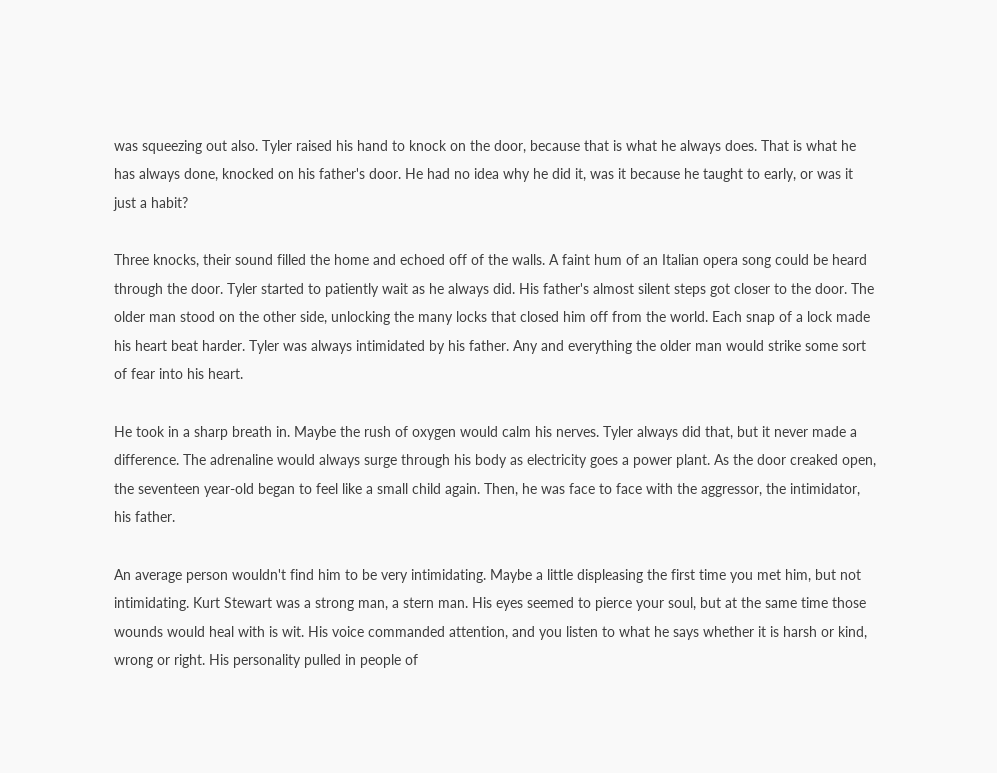was squeezing out also. Tyler raised his hand to knock on the door, because that is what he always does. That is what he has always done, knocked on his father's door. He had no idea why he did it, was it because he taught to early, or was it just a habit?

Three knocks, their sound filled the home and echoed off of the walls. A faint hum of an Italian opera song could be heard through the door. Tyler started to patiently wait as he always did. His father's almost silent steps got closer to the door. The older man stood on the other side, unlocking the many locks that closed him off from the world. Each snap of a lock made his heart beat harder. Tyler was always intimidated by his father. Any and everything the older man would strike some sort of fear into his heart.

He took in a sharp breath in. Maybe the rush of oxygen would calm his nerves. Tyler always did that, but it never made a difference. The adrenaline would always surge through his body as electricity goes a power plant. As the door creaked open, the seventeen year-old began to feel like a small child again. Then, he was face to face with the aggressor, the intimidator, his father.

An average person wouldn't find him to be very intimidating. Maybe a little displeasing the first time you met him, but not intimidating. Kurt Stewart was a strong man, a stern man. His eyes seemed to pierce your soul, but at the same time those wounds would heal with is wit. His voice commanded attention, and you listen to what he says whether it is harsh or kind, wrong or right. His personality pulled in people of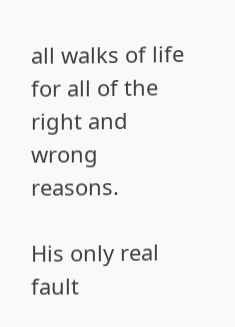all walks of life for all of the right and wrong reasons.

His only real fault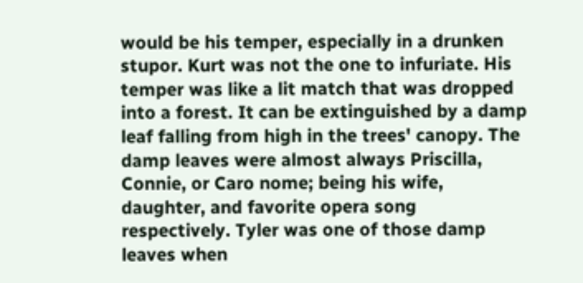would be his temper, especially in a drunken stupor. Kurt was not the one to infuriate. His temper was like a lit match that was dropped into a forest. It can be extinguished by a damp leaf falling from high in the trees' canopy. The damp leaves were almost always Priscilla, Connie, or Caro nome; being his wife, daughter, and favorite opera song respectively. Tyler was one of those damp leaves when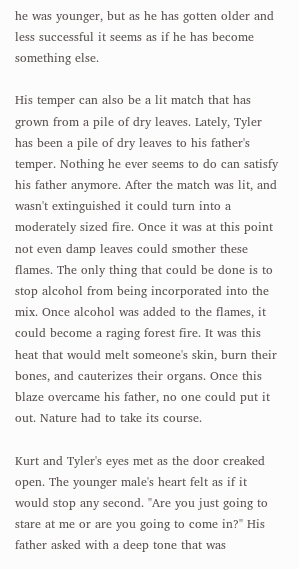he was younger, but as he has gotten older and less successful it seems as if he has become something else.

His temper can also be a lit match that has grown from a pile of dry leaves. Lately, Tyler has been a pile of dry leaves to his father's temper. Nothing he ever seems to do can satisfy his father anymore. After the match was lit, and wasn't extinguished it could turn into a moderately sized fire. Once it was at this point not even damp leaves could smother these flames. The only thing that could be done is to stop alcohol from being incorporated into the mix. Once alcohol was added to the flames, it could become a raging forest fire. It was this heat that would melt someone's skin, burn their bones, and cauterizes their organs. Once this blaze overcame his father, no one could put it out. Nature had to take its course.

Kurt and Tyler's eyes met as the door creaked open. The younger male's heart felt as if it would stop any second. "Are you just going to stare at me or are you going to come in?" His father asked with a deep tone that was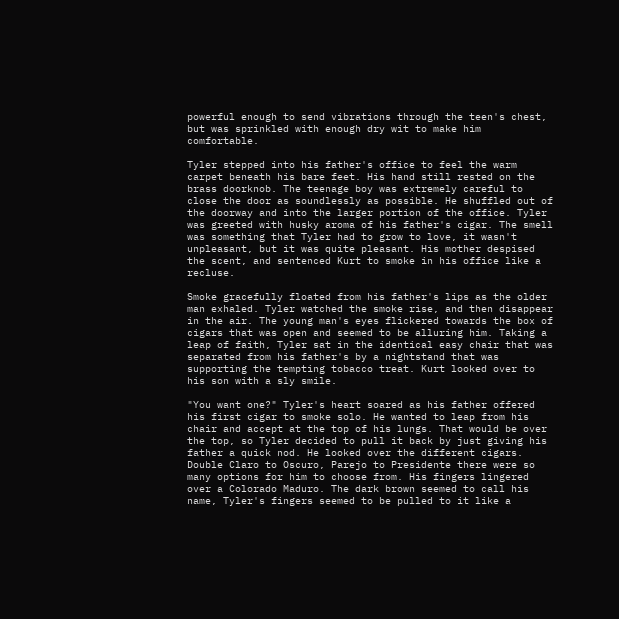powerful enough to send vibrations through the teen's chest, but was sprinkled with enough dry wit to make him comfortable.

Tyler stepped into his father's office to feel the warm carpet beneath his bare feet. His hand still rested on the brass doorknob. The teenage boy was extremely careful to close the door as soundlessly as possible. He shuffled out of the doorway and into the larger portion of the office. Tyler was greeted with husky aroma of his father's cigar. The smell was something that Tyler had to grow to love, it wasn't unpleasant, but it was quite pleasant. His mother despised the scent, and sentenced Kurt to smoke in his office like a recluse.

Smoke gracefully floated from his father's lips as the older man exhaled. Tyler watched the smoke rise, and then disappear in the air. The young man's eyes flickered towards the box of cigars that was open and seemed to be alluring him. Taking a leap of faith, Tyler sat in the identical easy chair that was separated from his father's by a nightstand that was supporting the tempting tobacco treat. Kurt looked over to his son with a sly smile.

"You want one?" Tyler's heart soared as his father offered his first cigar to smoke solo. He wanted to leap from his chair and accept at the top of his lungs. That would be over the top, so Tyler decided to pull it back by just giving his father a quick nod. He looked over the different cigars. Double Claro to Oscuro, Parejo to Presidente there were so many options for him to choose from. His fingers lingered over a Colorado Maduro. The dark brown seemed to call his name, Tyler's fingers seemed to be pulled to it like a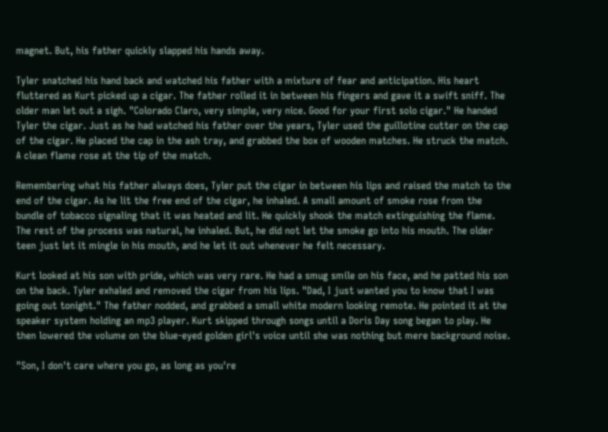magnet. But, his father quickly slapped his hands away.

Tyler snatched his hand back and watched his father with a mixture of fear and anticipation. His heart fluttered as Kurt picked up a cigar. The father rolled it in between his fingers and gave it a swift sniff. The older man let out a sigh. "Colorado Claro, very simple, very nice. Good for your first solo cigar." He handed Tyler the cigar. Just as he had watched his father over the years, Tyler used the guillotine cutter on the cap of the cigar. He placed the cap in the ash tray, and grabbed the box of wooden matches. He struck the match. A clean flame rose at the tip of the match.

Remembering what his father always does, Tyler put the cigar in between his lips and raised the match to the end of the cigar. As he lit the free end of the cigar, he inhaled. A small amount of smoke rose from the bundle of tobacco signaling that it was heated and lit. He quickly shook the match extinguishing the flame. The rest of the process was natural, he inhaled. But, he did not let the smoke go into his mouth. The older teen just let it mingle in his mouth, and he let it out whenever he felt necessary.

Kurt looked at his son with pride, which was very rare. He had a smug smile on his face, and he patted his son on the back. Tyler exhaled and removed the cigar from his lips. "Dad, I just wanted you to know that I was going out tonight." The father nodded, and grabbed a small white modern looking remote. He pointed it at the speaker system holding an mp3 player. Kurt skipped through songs until a Doris Day song began to play. He then lowered the volume on the blue-eyed golden girl's voice until she was nothing but mere background noise.

"Son, I don't care where you go, as long as you're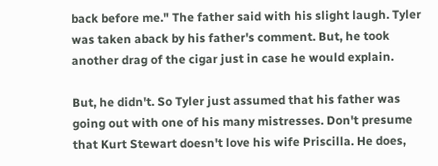back before me." The father said with his slight laugh. Tyler was taken aback by his father's comment. But, he took another drag of the cigar just in case he would explain.

But, he didn't. So Tyler just assumed that his father was going out with one of his many mistresses. Don't presume that Kurt Stewart doesn't love his wife Priscilla. He does,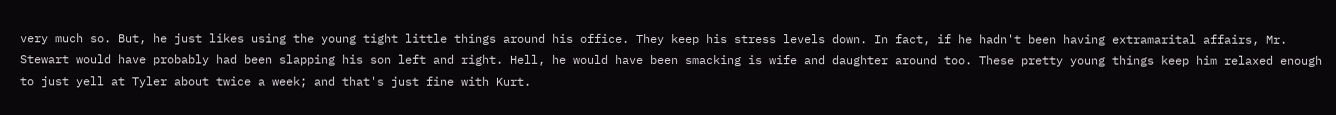very much so. But, he just likes using the young tight little things around his office. They keep his stress levels down. In fact, if he hadn't been having extramarital affairs, Mr. Stewart would have probably had been slapping his son left and right. Hell, he would have been smacking is wife and daughter around too. These pretty young things keep him relaxed enough to just yell at Tyler about twice a week; and that's just fine with Kurt.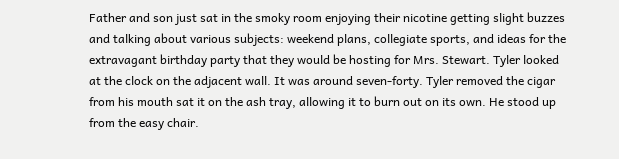Father and son just sat in the smoky room enjoying their nicotine getting slight buzzes and talking about various subjects: weekend plans, collegiate sports, and ideas for the extravagant birthday party that they would be hosting for Mrs. Stewart. Tyler looked at the clock on the adjacent wall. It was around seven-forty. Tyler removed the cigar from his mouth sat it on the ash tray, allowing it to burn out on its own. He stood up from the easy chair.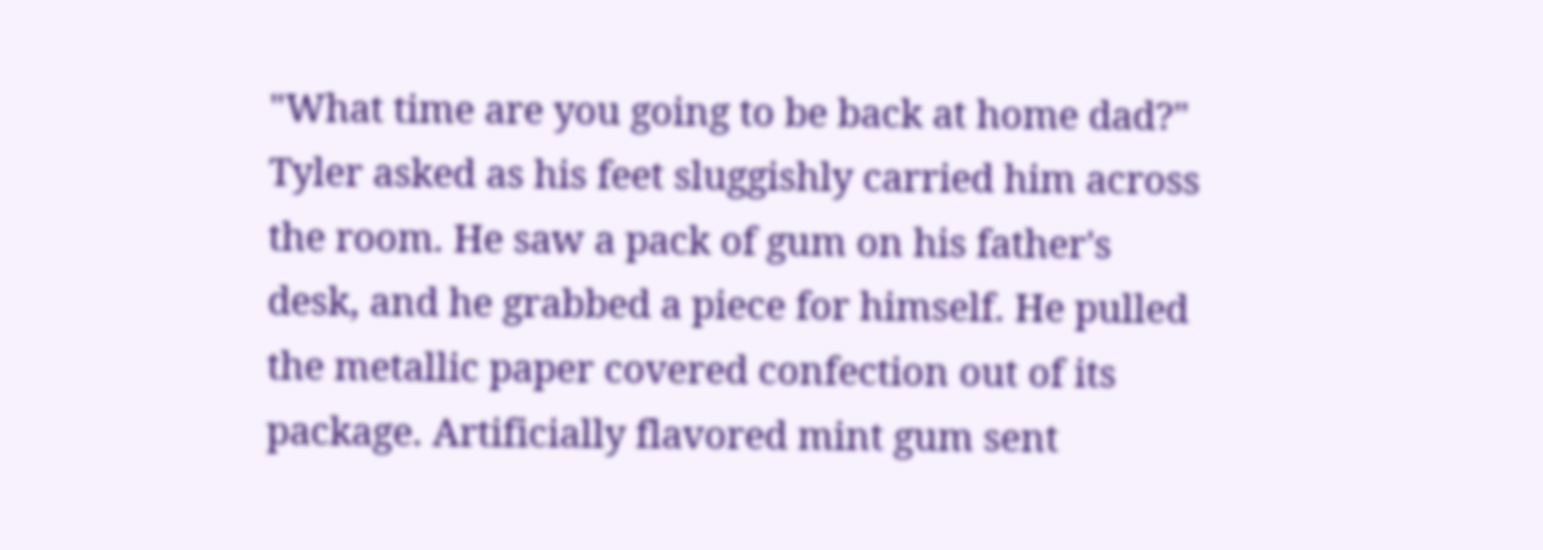"What time are you going to be back at home dad?" Tyler asked as his feet sluggishly carried him across the room. He saw a pack of gum on his father's desk, and he grabbed a piece for himself. He pulled the metallic paper covered confection out of its package. Artificially flavored mint gum sent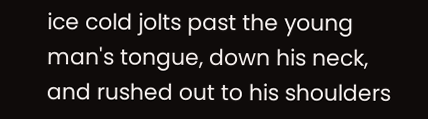ice cold jolts past the young man's tongue, down his neck, and rushed out to his shoulders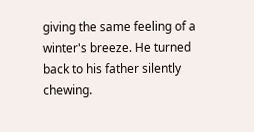giving the same feeling of a winter's breeze. He turned back to his father silently chewing.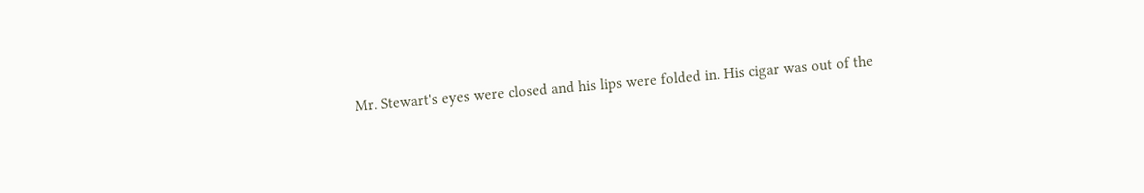Mr. Stewart's eyes were closed and his lips were folded in. His cigar was out of the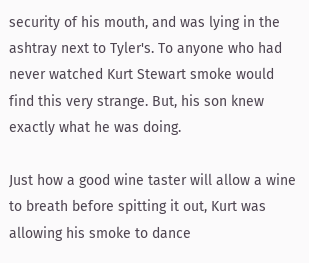security of his mouth, and was lying in the ashtray next to Tyler's. To anyone who had never watched Kurt Stewart smoke would find this very strange. But, his son knew exactly what he was doing.

Just how a good wine taster will allow a wine to breath before spitting it out, Kurt was allowing his smoke to dance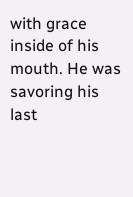with grace inside of his mouth. He was savoring his last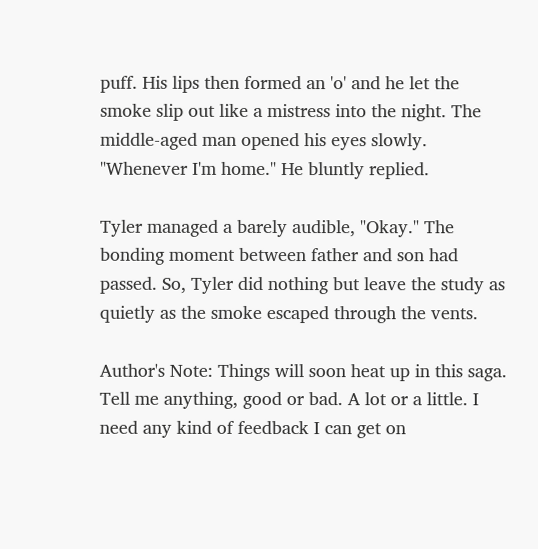puff. His lips then formed an 'o' and he let the smoke slip out like a mistress into the night. The middle-aged man opened his eyes slowly. "Whenever I'm home." He bluntly replied.

Tyler managed a barely audible, "Okay." The bonding moment between father and son had passed. So, Tyler did nothing but leave the study as quietly as the smoke escaped through the vents.

Author's Note: Things will soon heat up in this saga. Tell me anything, good or bad. A lot or a little. I need any kind of feedback I can get on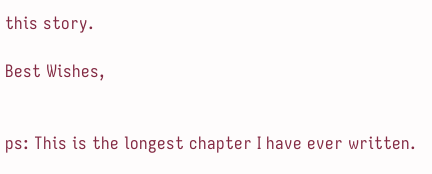this story.

Best Wishes,


ps: This is the longest chapter I have ever written.